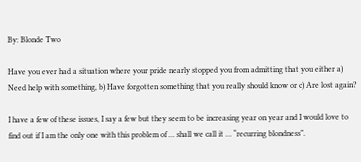By: Blonde Two

Have you ever had a situation where your pride nearly stopped you from admitting that you either a) Need help with something, b) Have forgotten something that you really should know or c) Are lost again?

I have a few of these issues, I say a few but they seem to be increasing year on year and I would love to find out if I am the only one with this problem of … shall we call it … “recurring blondness”.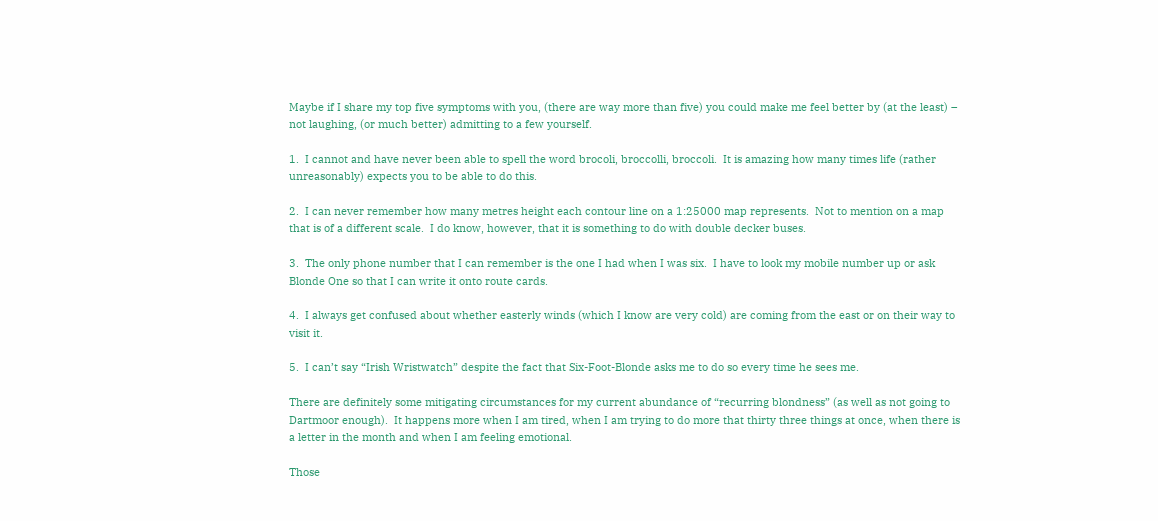Maybe if I share my top five symptoms with you, (there are way more than five) you could make me feel better by (at the least) – not laughing, (or much better) admitting to a few yourself.

1.  I cannot and have never been able to spell the word brocoli, broccolli, broccoli.  It is amazing how many times life (rather unreasonably) expects you to be able to do this.

2.  I can never remember how many metres height each contour line on a 1:25000 map represents.  Not to mention on a map that is of a different scale.  I do know, however, that it is something to do with double decker buses.

3.  The only phone number that I can remember is the one I had when I was six.  I have to look my mobile number up or ask Blonde One so that I can write it onto route cards.

4.  I always get confused about whether easterly winds (which I know are very cold) are coming from the east or on their way to visit it.

5.  I can’t say “Irish Wristwatch” despite the fact that Six-Foot-Blonde asks me to do so every time he sees me.

There are definitely some mitigating circumstances for my current abundance of “recurring blondness” (as well as not going to Dartmoor enough).  It happens more when I am tired, when I am trying to do more that thirty three things at once, when there is a letter in the month and when I am feeling emotional.

Those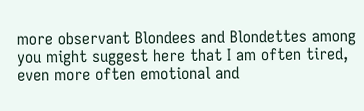more observant Blondees and Blondettes among you might suggest here that I am often tired, even more often emotional and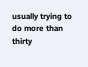usually trying to do more than thirty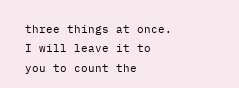three things at once.  I will leave it to you to count the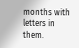months with letters in them.